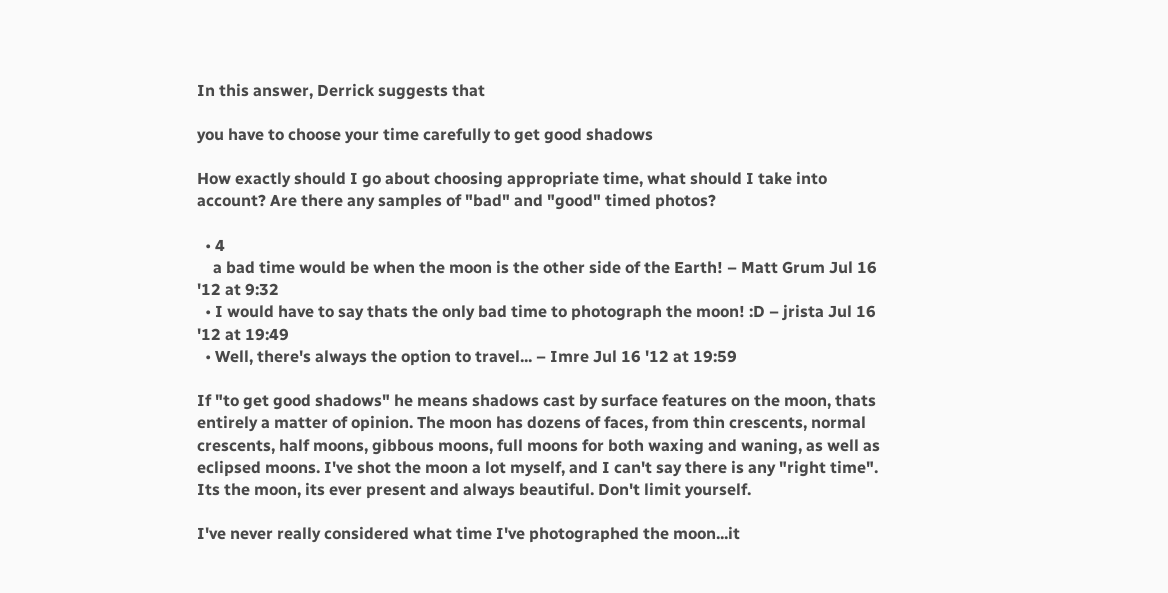In this answer, Derrick suggests that

you have to choose your time carefully to get good shadows

How exactly should I go about choosing appropriate time, what should I take into account? Are there any samples of "bad" and "good" timed photos?

  • 4
    a bad time would be when the moon is the other side of the Earth! – Matt Grum Jul 16 '12 at 9:32
  • I would have to say thats the only bad time to photograph the moon! :D – jrista Jul 16 '12 at 19:49
  • Well, there's always the option to travel... – Imre Jul 16 '12 at 19:59

If "to get good shadows" he means shadows cast by surface features on the moon, thats entirely a matter of opinion. The moon has dozens of faces, from thin crescents, normal crescents, half moons, gibbous moons, full moons for both waxing and waning, as well as eclipsed moons. I've shot the moon a lot myself, and I can't say there is any "right time". Its the moon, its ever present and always beautiful. Don't limit yourself.

I've never really considered what time I've photographed the moon...it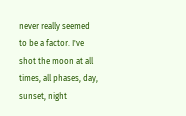never really seemed to be a factor. I've shot the moon at all times, all phases, day, sunset, night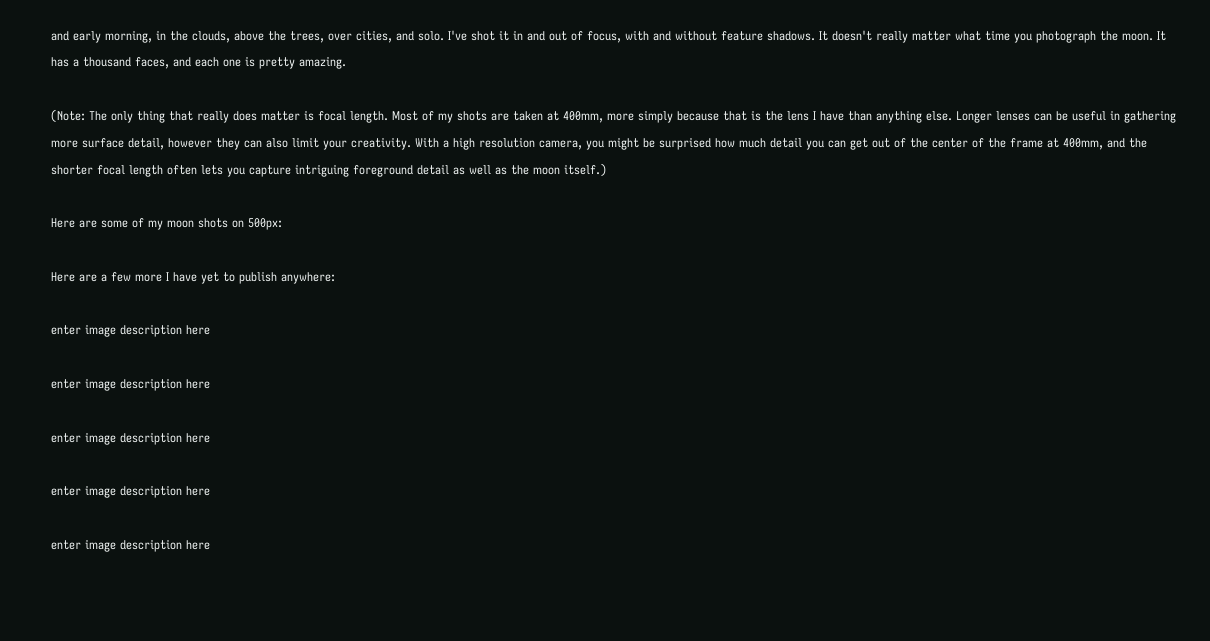and early morning, in the clouds, above the trees, over cities, and solo. I've shot it in and out of focus, with and without feature shadows. It doesn't really matter what time you photograph the moon. It has a thousand faces, and each one is pretty amazing.

(Note: The only thing that really does matter is focal length. Most of my shots are taken at 400mm, more simply because that is the lens I have than anything else. Longer lenses can be useful in gathering more surface detail, however they can also limit your creativity. With a high resolution camera, you might be surprised how much detail you can get out of the center of the frame at 400mm, and the shorter focal length often lets you capture intriguing foreground detail as well as the moon itself.)

Here are some of my moon shots on 500px:

Here are a few more I have yet to publish anywhere:

enter image description here

enter image description here

enter image description here

enter image description here

enter image description here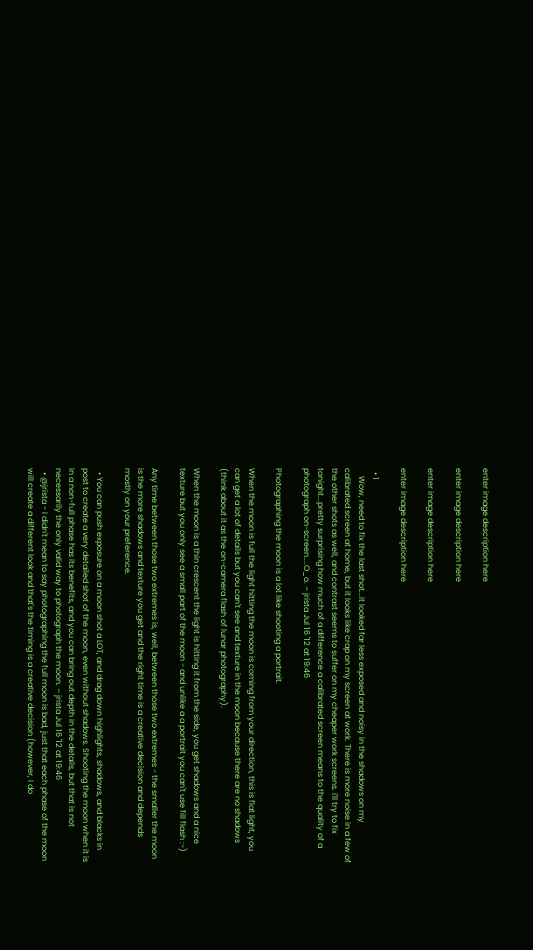enter image description here

enter image description here

enter image description here

enter image description here

  • 1
    Wow, need to fix the last shot...it looked far less exposed and noisy in the shadows on my calibrated screen at home, but it looks like crap on my screen at work. There is more noise in a few of the other shots as well, and contrast seems to suffer on my cheaper work screens. I'll try to fix tonight...pretty surprising how much of a difference a calibrated screen means to the quality of a photograph on-screen....O_o. – jrista Jul 16 '12 at 19:46

Photographing the moon is a lot like shooting a portrait.

When the moon is full the light hitting the moon is coming from your direction, this is flat light, you can get a lot of details but you can't see and texture in the moon because there are no shadows (think about it as the on-camera flash of lunar photography).

When the moon is a thin crescent the light is hitting it from the side, you get shadows and a nice texture but you only see a small part of the moon - and unlike a a portrait you can't use fill flash :-)

Any time between those two extremes is, well, between those two extremes - the smaller the moon is the more shadows and texture you get and the right time is a creative decision and depends mostly on your preference.

  • You can push exposure on a moon shot a LOT, and drag down highlights, shadows, and blacks in post to create a very detailed shot of the moon, even without shadows. Shooting the moon when it is in a non-full phase has its benefits, and you can bring out depth in the details, but that is not necessarily the only valid way to photograph the moon. – jrista Jul 16 '12 at 19:46
  • @jrista - I didn't mean to say photographing the full moon is bad, just that each phase of the moon will create a different look and that's the timing is a creative decision (however, I do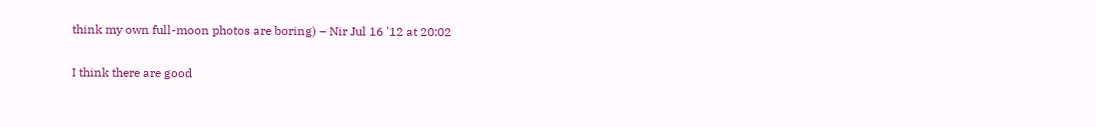think my own full-moon photos are boring) – Nir Jul 16 '12 at 20:02

I think there are good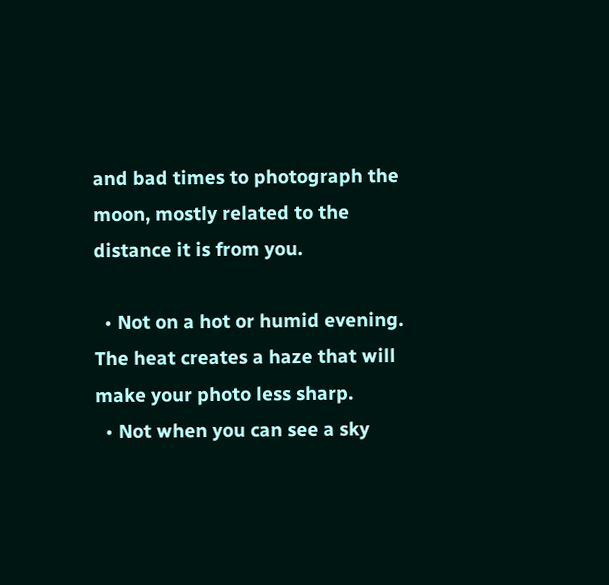and bad times to photograph the moon, mostly related to the distance it is from you.

  • Not on a hot or humid evening. The heat creates a haze that will make your photo less sharp.
  • Not when you can see a sky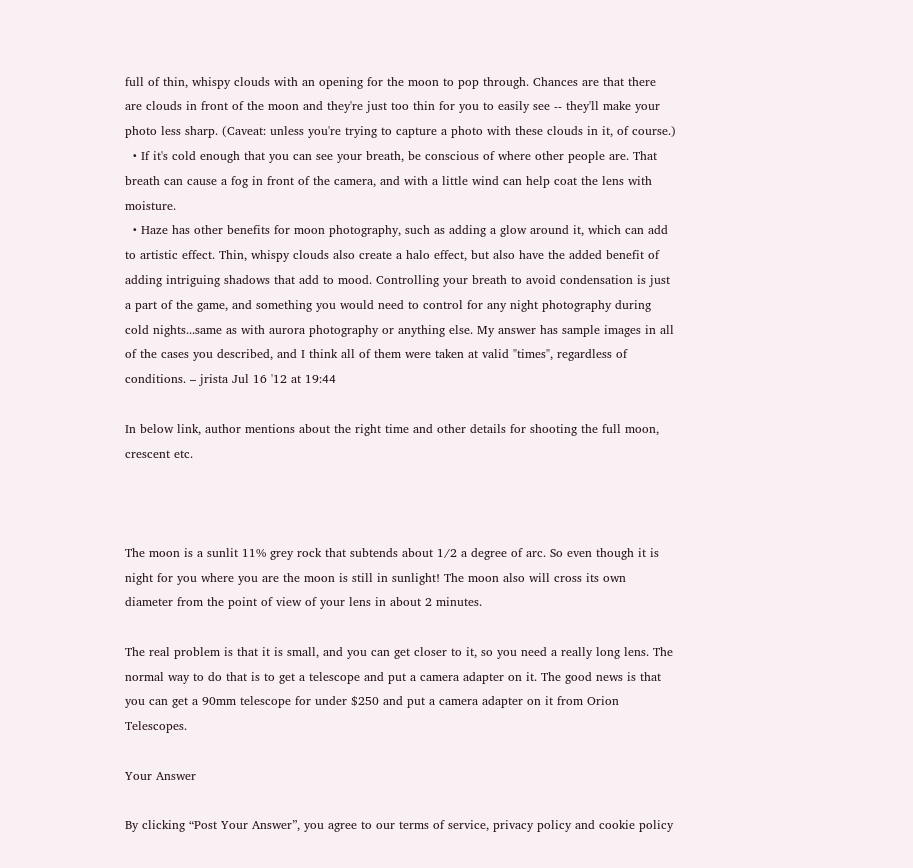full of thin, whispy clouds with an opening for the moon to pop through. Chances are that there are clouds in front of the moon and they're just too thin for you to easily see -- they'll make your photo less sharp. (Caveat: unless you're trying to capture a photo with these clouds in it, of course.)
  • If it's cold enough that you can see your breath, be conscious of where other people are. That breath can cause a fog in front of the camera, and with a little wind can help coat the lens with moisture.
  • Haze has other benefits for moon photography, such as adding a glow around it, which can add to artistic effect. Thin, whispy clouds also create a halo effect, but also have the added benefit of adding intriguing shadows that add to mood. Controlling your breath to avoid condensation is just a part of the game, and something you would need to control for any night photography during cold nights...same as with aurora photography or anything else. My answer has sample images in all of the cases you described, and I think all of them were taken at valid "times", regardless of conditions. – jrista Jul 16 '12 at 19:44

In below link, author mentions about the right time and other details for shooting the full moon, crescent etc.



The moon is a sunlit 11% grey rock that subtends about 1/2 a degree of arc. So even though it is night for you where you are the moon is still in sunlight! The moon also will cross its own diameter from the point of view of your lens in about 2 minutes.

The real problem is that it is small, and you can get closer to it, so you need a really long lens. The normal way to do that is to get a telescope and put a camera adapter on it. The good news is that you can get a 90mm telescope for under $250 and put a camera adapter on it from Orion Telescopes.

Your Answer

By clicking “Post Your Answer”, you agree to our terms of service, privacy policy and cookie policy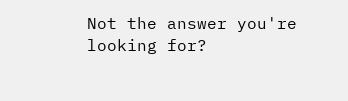Not the answer you're looking for?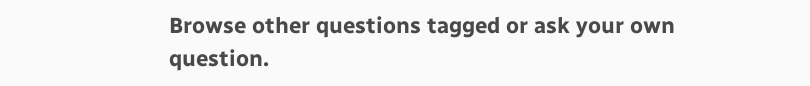Browse other questions tagged or ask your own question.